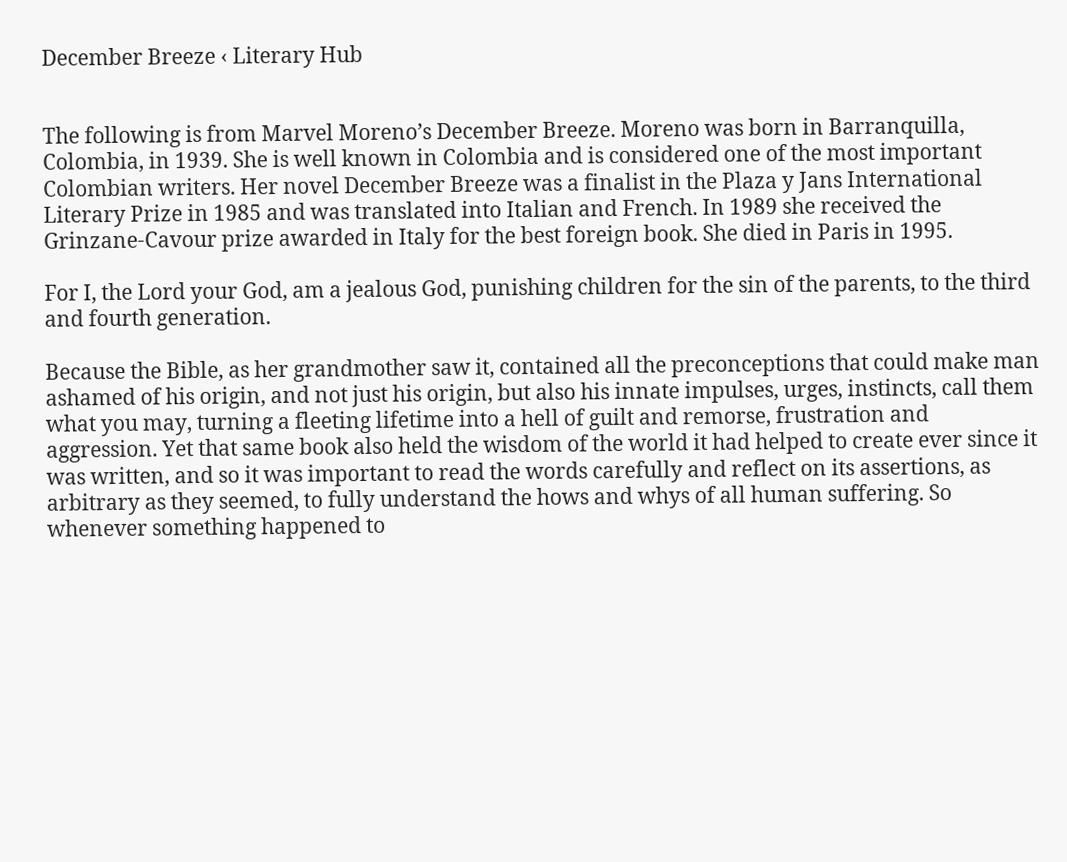December Breeze ‹ Literary Hub


The following is from Marvel Moreno’s December Breeze. Moreno was born in Barranquilla, Colombia, in 1939. She is well known in Colombia and is considered one of the most important Colombian writers. Her novel December Breeze was a finalist in the Plaza y Jans International Literary Prize in 1985 and was translated into Italian and French. In 1989 she received the Grinzane-Cavour prize awarded in Italy for the best foreign book. She died in Paris in 1995.

For I, the Lord your God, am a jealous God, punishing children for the sin of the parents, to the third and fourth generation.

Because the Bible, as her grandmother saw it, contained all the preconceptions that could make man ashamed of his origin, and not just his origin, but also his innate impulses, urges, instincts, call them what you may, turning a fleeting lifetime into a hell of guilt and remorse, frustration and aggression. Yet that same book also held the wisdom of the world it had helped to create ever since it was written, and so it was important to read the words carefully and reflect on its assertions, as arbitrary as they seemed, to fully understand the hows and whys of all human suffering. So whenever something happened to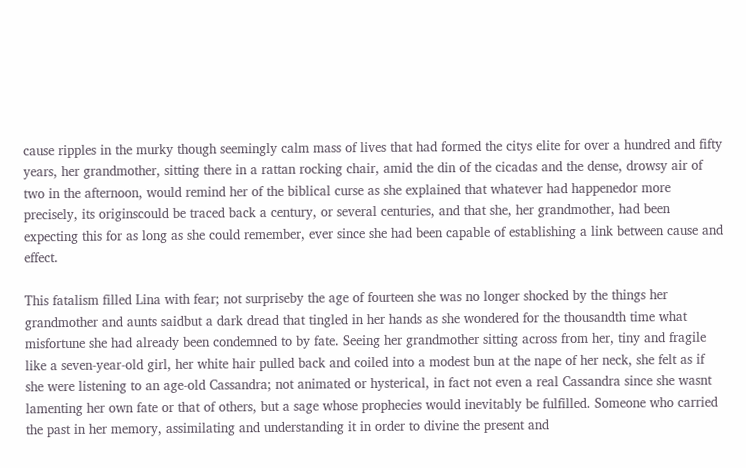cause ripples in the murky though seemingly calm mass of lives that had formed the citys elite for over a hundred and fifty years, her grandmother, sitting there in a rattan rocking chair, amid the din of the cicadas and the dense, drowsy air of two in the afternoon, would remind her of the biblical curse as she explained that whatever had happenedor more precisely, its originscould be traced back a century, or several centuries, and that she, her grandmother, had been expecting this for as long as she could remember, ever since she had been capable of establishing a link between cause and effect.

This fatalism filled Lina with fear; not surpriseby the age of fourteen she was no longer shocked by the things her grandmother and aunts saidbut a dark dread that tingled in her hands as she wondered for the thousandth time what misfortune she had already been condemned to by fate. Seeing her grandmother sitting across from her, tiny and fragile like a seven-year-old girl, her white hair pulled back and coiled into a modest bun at the nape of her neck, she felt as if she were listening to an age-old Cassandra; not animated or hysterical, in fact not even a real Cassandra since she wasnt lamenting her own fate or that of others, but a sage whose prophecies would inevitably be fulfilled. Someone who carried the past in her memory, assimilating and understanding it in order to divine the present and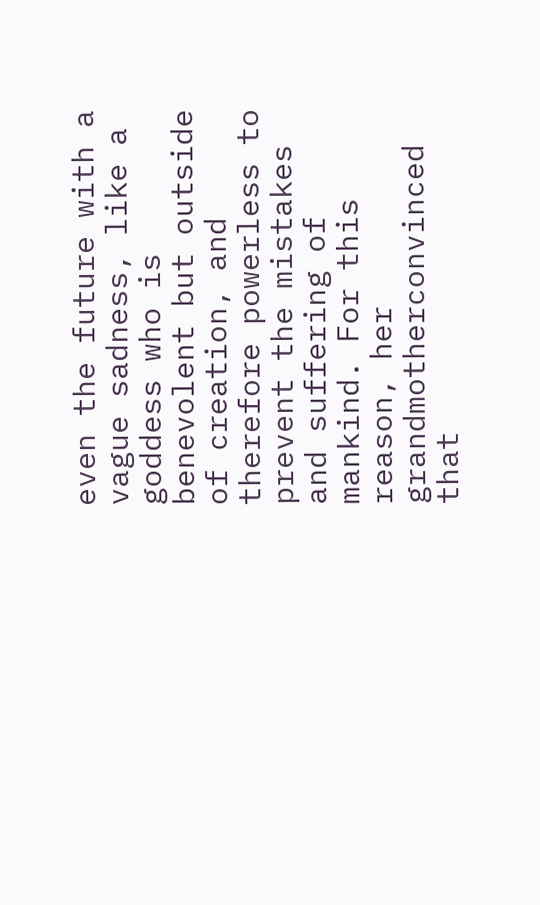even the future with a vague sadness, like a goddess who is benevolent but outside of creation, and therefore powerless to prevent the mistakes and suffering of mankind. For this reason, her grandmotherconvinced that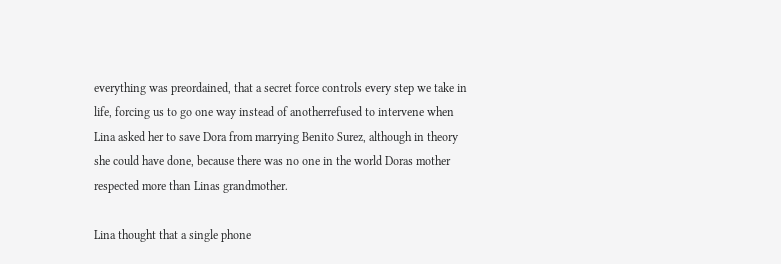everything was preordained, that a secret force controls every step we take in life, forcing us to go one way instead of anotherrefused to intervene when Lina asked her to save Dora from marrying Benito Surez, although in theory she could have done, because there was no one in the world Doras mother respected more than Linas grandmother.

Lina thought that a single phone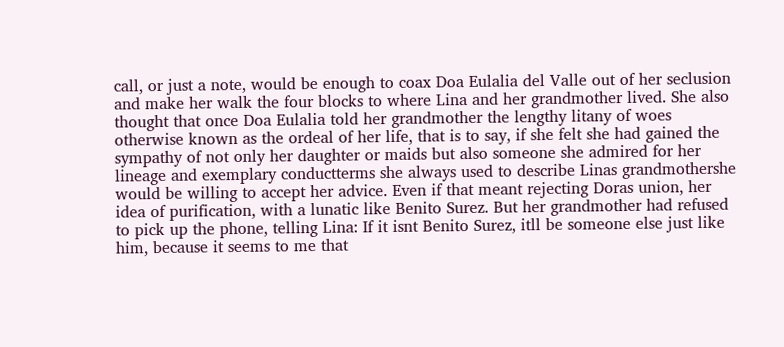call, or just a note, would be enough to coax Doa Eulalia del Valle out of her seclusion and make her walk the four blocks to where Lina and her grandmother lived. She also thought that once Doa Eulalia told her grandmother the lengthy litany of woes otherwise known as the ordeal of her life, that is to say, if she felt she had gained the sympathy of not only her daughter or maids but also someone she admired for her lineage and exemplary conductterms she always used to describe Linas grandmothershe would be willing to accept her advice. Even if that meant rejecting Doras union, her idea of purification, with a lunatic like Benito Surez. But her grandmother had refused to pick up the phone, telling Lina: If it isnt Benito Surez, itll be someone else just like him, because it seems to me that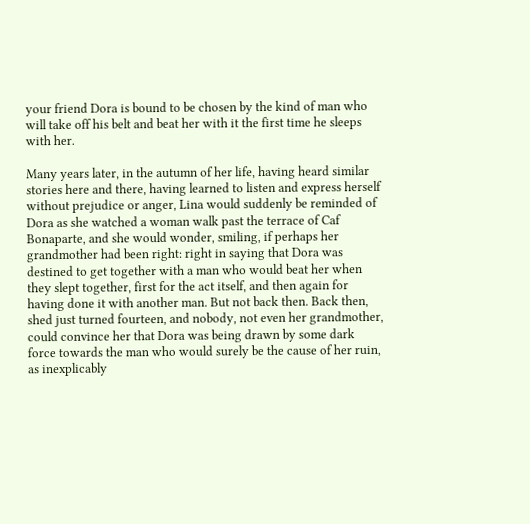your friend Dora is bound to be chosen by the kind of man who will take off his belt and beat her with it the first time he sleeps with her.

Many years later, in the autumn of her life, having heard similar stories here and there, having learned to listen and express herself without prejudice or anger, Lina would suddenly be reminded of Dora as she watched a woman walk past the terrace of Caf Bonaparte, and she would wonder, smiling, if perhaps her grandmother had been right: right in saying that Dora was destined to get together with a man who would beat her when they slept together, first for the act itself, and then again for having done it with another man. But not back then. Back then, shed just turned fourteen, and nobody, not even her grandmother, could convince her that Dora was being drawn by some dark force towards the man who would surely be the cause of her ruin, as inexplicably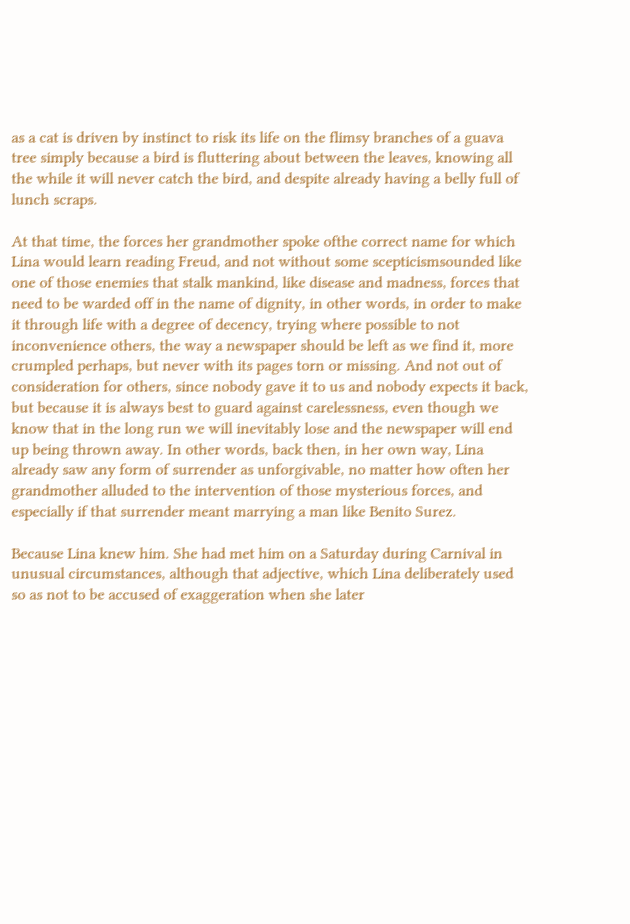as a cat is driven by instinct to risk its life on the flimsy branches of a guava tree simply because a bird is fluttering about between the leaves, knowing all the while it will never catch the bird, and despite already having a belly full of lunch scraps.

At that time, the forces her grandmother spoke ofthe correct name for which Lina would learn reading Freud, and not without some scepticismsounded like one of those enemies that stalk mankind, like disease and madness, forces that need to be warded off in the name of dignity, in other words, in order to make it through life with a degree of decency, trying where possible to not inconvenience others, the way a newspaper should be left as we find it, more crumpled perhaps, but never with its pages torn or missing. And not out of consideration for others, since nobody gave it to us and nobody expects it back, but because it is always best to guard against carelessness, even though we know that in the long run we will inevitably lose and the newspaper will end up being thrown away. In other words, back then, in her own way, Lina already saw any form of surrender as unforgivable, no matter how often her grandmother alluded to the intervention of those mysterious forces, and especially if that surrender meant marrying a man like Benito Surez.

Because Lina knew him. She had met him on a Saturday during Carnival in unusual circumstances, although that adjective, which Lina deliberately used so as not to be accused of exaggeration when she later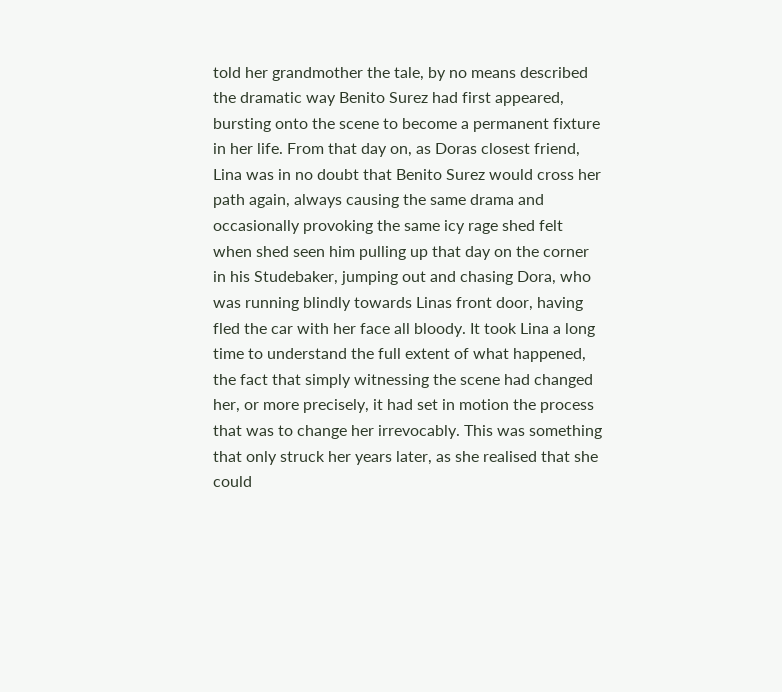told her grandmother the tale, by no means described the dramatic way Benito Surez had first appeared, bursting onto the scene to become a permanent fixture in her life. From that day on, as Doras closest friend, Lina was in no doubt that Benito Surez would cross her path again, always causing the same drama and occasionally provoking the same icy rage shed felt when shed seen him pulling up that day on the corner in his Studebaker, jumping out and chasing Dora, who was running blindly towards Linas front door, having fled the car with her face all bloody. It took Lina a long time to understand the full extent of what happened, the fact that simply witnessing the scene had changed her, or more precisely, it had set in motion the process that was to change her irrevocably. This was something that only struck her years later, as she realised that she could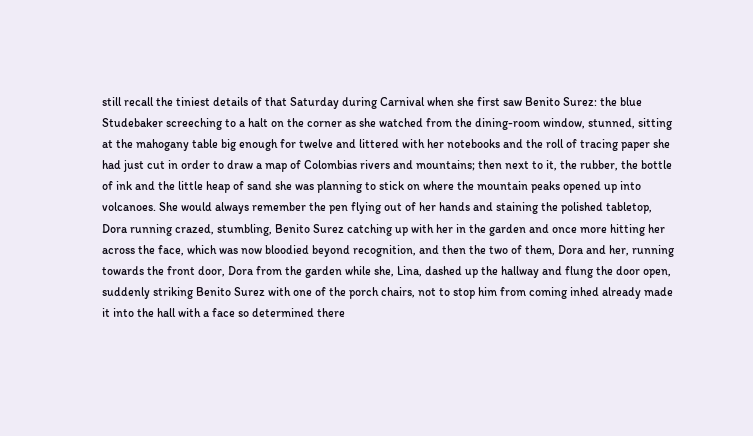still recall the tiniest details of that Saturday during Carnival when she first saw Benito Surez: the blue Studebaker screeching to a halt on the corner as she watched from the dining-room window, stunned, sitting at the mahogany table big enough for twelve and littered with her notebooks and the roll of tracing paper she had just cut in order to draw a map of Colombias rivers and mountains; then next to it, the rubber, the bottle of ink and the little heap of sand she was planning to stick on where the mountain peaks opened up into volcanoes. She would always remember the pen flying out of her hands and staining the polished tabletop, Dora running crazed, stumbling, Benito Surez catching up with her in the garden and once more hitting her across the face, which was now bloodied beyond recognition, and then the two of them, Dora and her, running towards the front door, Dora from the garden while she, Lina, dashed up the hallway and flung the door open, suddenly striking Benito Surez with one of the porch chairs, not to stop him from coming inhed already made it into the hall with a face so determined there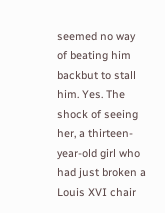seemed no way of beating him backbut to stall him. Yes. The shock of seeing her, a thirteen-year-old girl who had just broken a Louis XVI chair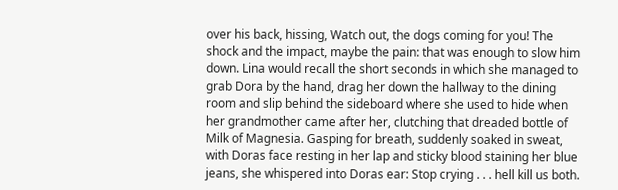over his back, hissing, Watch out, the dogs coming for you! The shock and the impact, maybe the pain: that was enough to slow him down. Lina would recall the short seconds in which she managed to grab Dora by the hand, drag her down the hallway to the dining room and slip behind the sideboard where she used to hide when her grandmother came after her, clutching that dreaded bottle of Milk of Magnesia. Gasping for breath, suddenly soaked in sweat, with Doras face resting in her lap and sticky blood staining her blue jeans, she whispered into Doras ear: Stop crying . . . hell kill us both.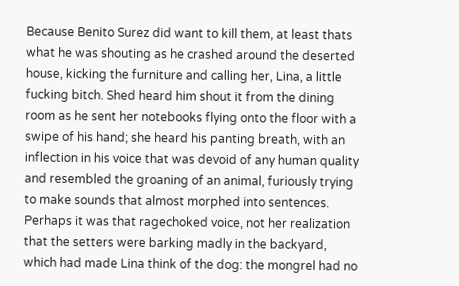Because Benito Surez did want to kill them, at least thats what he was shouting as he crashed around the deserted house, kicking the furniture and calling her, Lina, a little fucking bitch. Shed heard him shout it from the dining room as he sent her notebooks flying onto the floor with a swipe of his hand; she heard his panting breath, with an inflection in his voice that was devoid of any human quality and resembled the groaning of an animal, furiously trying to make sounds that almost morphed into sentences. Perhaps it was that ragechoked voice, not her realization that the setters were barking madly in the backyard, which had made Lina think of the dog: the mongrel had no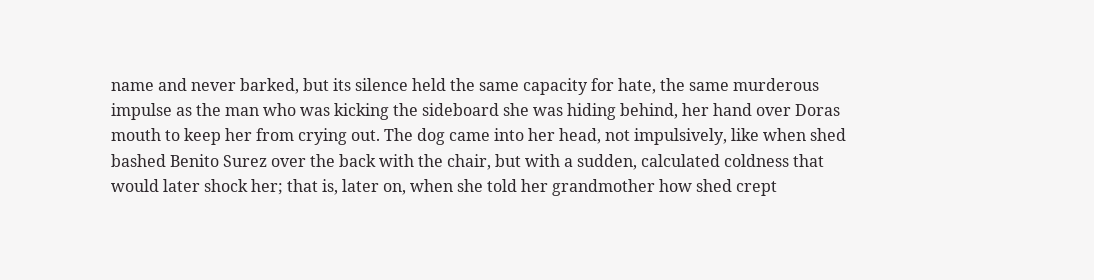name and never barked, but its silence held the same capacity for hate, the same murderous impulse as the man who was kicking the sideboard she was hiding behind, her hand over Doras mouth to keep her from crying out. The dog came into her head, not impulsively, like when shed bashed Benito Surez over the back with the chair, but with a sudden, calculated coldness that would later shock her; that is, later on, when she told her grandmother how shed crept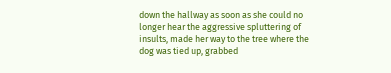down the hallway as soon as she could no longer hear the aggressive spluttering of insults, made her way to the tree where the dog was tied up, grabbed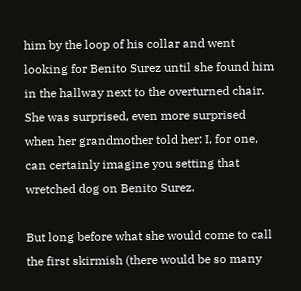him by the loop of his collar and went looking for Benito Surez until she found him in the hallway next to the overturned chair. She was surprised, even more surprised when her grandmother told her: I, for one, can certainly imagine you setting that wretched dog on Benito Surez.

But long before what she would come to call the first skirmish (there would be so many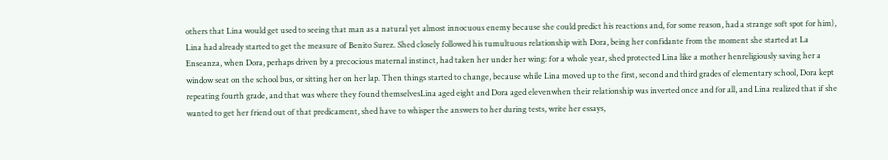others that Lina would get used to seeing that man as a natural yet almost innocuous enemy because she could predict his reactions and, for some reason, had a strange soft spot for him), Lina had already started to get the measure of Benito Surez. Shed closely followed his tumultuous relationship with Dora, being her confidante from the moment she started at La Enseanza, when Dora, perhaps driven by a precocious maternal instinct, had taken her under her wing: for a whole year, shed protected Lina like a mother henreligiously saving her a window seat on the school bus, or sitting her on her lap. Then things started to change, because while Lina moved up to the first, second and third grades of elementary school, Dora kept repeating fourth grade, and that was where they found themselvesLina aged eight and Dora aged elevenwhen their relationship was inverted once and for all, and Lina realized that if she wanted to get her friend out of that predicament, shed have to whisper the answers to her during tests, write her essays,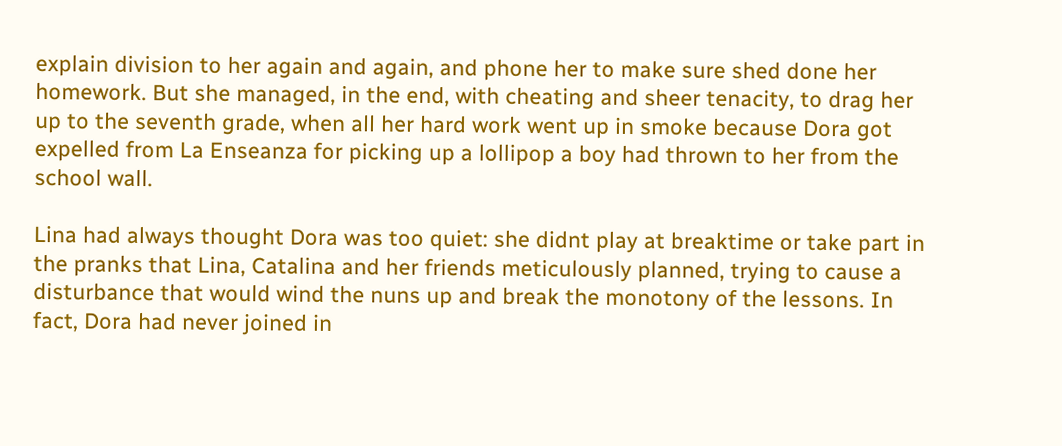explain division to her again and again, and phone her to make sure shed done her homework. But she managed, in the end, with cheating and sheer tenacity, to drag her up to the seventh grade, when all her hard work went up in smoke because Dora got expelled from La Enseanza for picking up a lollipop a boy had thrown to her from the school wall.

Lina had always thought Dora was too quiet: she didnt play at breaktime or take part in the pranks that Lina, Catalina and her friends meticulously planned, trying to cause a disturbance that would wind the nuns up and break the monotony of the lessons. In fact, Dora had never joined in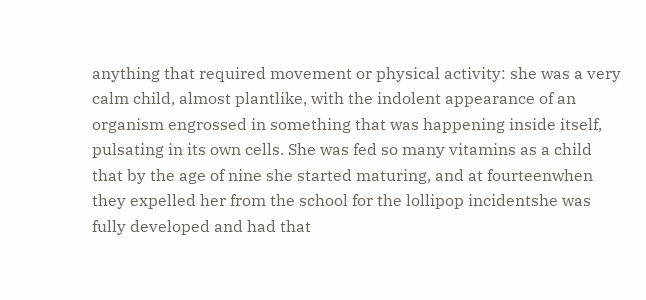anything that required movement or physical activity: she was a very calm child, almost plantlike, with the indolent appearance of an organism engrossed in something that was happening inside itself, pulsating in its own cells. She was fed so many vitamins as a child that by the age of nine she started maturing, and at fourteenwhen they expelled her from the school for the lollipop incidentshe was fully developed and had that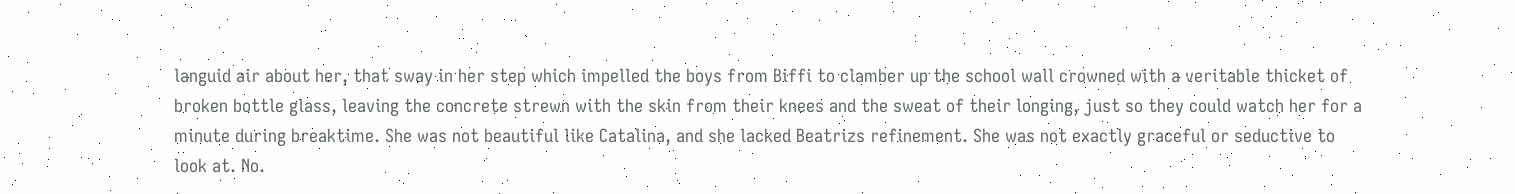languid air about her, that sway in her step which impelled the boys from Biffi to clamber up the school wall crowned with a veritable thicket of broken bottle glass, leaving the concrete strewn with the skin from their knees and the sweat of their longing, just so they could watch her for a minute during breaktime. She was not beautiful like Catalina, and she lacked Beatrizs refinement. She was not exactly graceful or seductive to look at. No.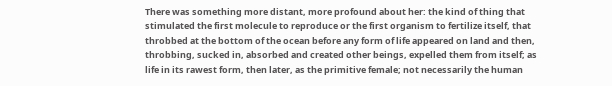There was something more distant, more profound about her: the kind of thing that stimulated the first molecule to reproduce or the first organism to fertilize itself, that throbbed at the bottom of the ocean before any form of life appeared on land and then, throbbing, sucked in, absorbed and created other beings, expelled them from itself; as life in its rawest form, then later, as the primitive female; not necessarily the human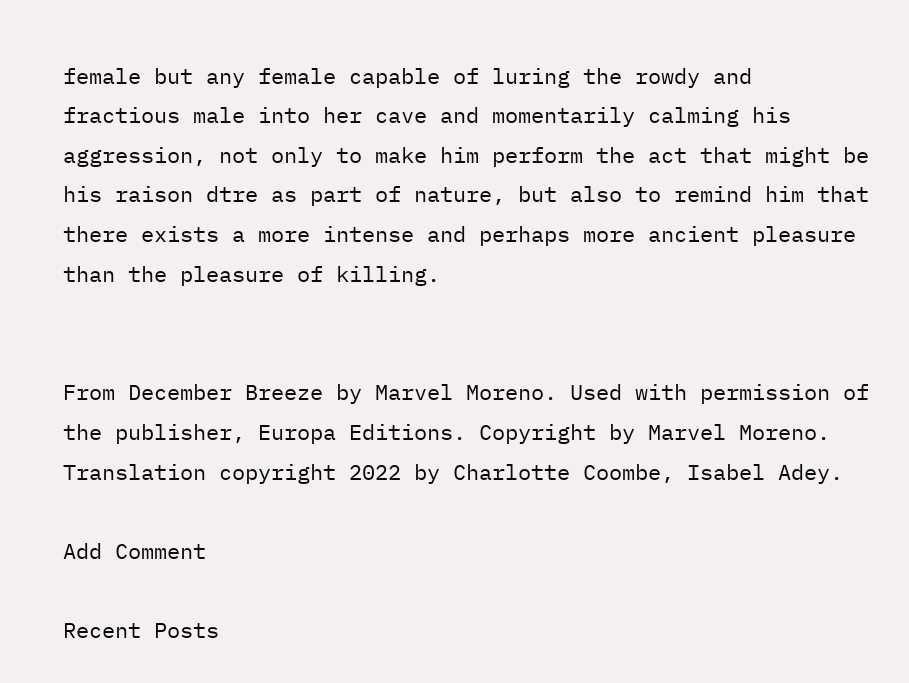female but any female capable of luring the rowdy and fractious male into her cave and momentarily calming his aggression, not only to make him perform the act that might be his raison dtre as part of nature, but also to remind him that there exists a more intense and perhaps more ancient pleasure than the pleasure of killing.


From December Breeze by Marvel Moreno. Used with permission of the publisher, Europa Editions. Copyright by Marvel Moreno. Translation copyright 2022 by Charlotte Coombe, Isabel Adey.

Add Comment

Recent Posts